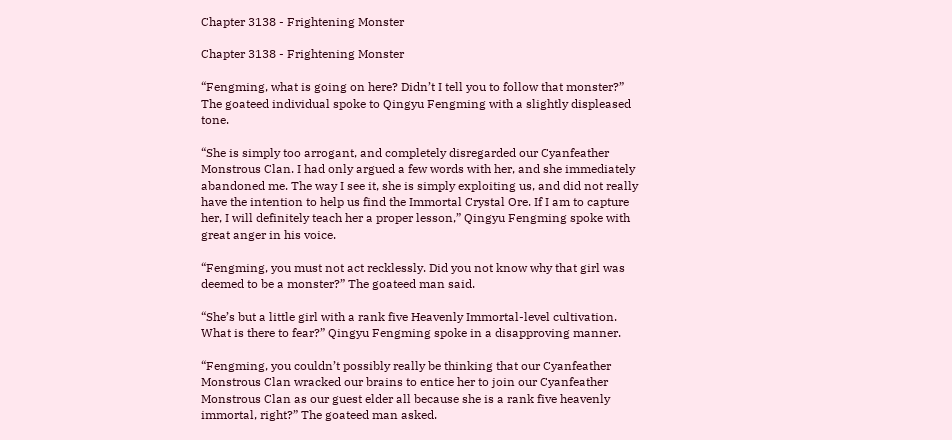Chapter 3138 - Frightening Monster

Chapter 3138 - Frightening Monster

“Fengming, what is going on here? Didn’t I tell you to follow that monster?” The goateed individual spoke to Qingyu Fengming with a slightly displeased tone.

“She is simply too arrogant, and completely disregarded our Cyanfeather Monstrous Clan. I had only argued a few words with her, and she immediately abandoned me. The way I see it, she is simply exploiting us, and did not really have the intention to help us find the Immortal Crystal Ore. If I am to capture her, I will definitely teach her a proper lesson,” Qingyu Fengming spoke with great anger in his voice.

“Fengming, you must not act recklessly. Did you not know why that girl was deemed to be a monster?” The goateed man said.

“She’s but a little girl with a rank five Heavenly Immortal-level cultivation. What is there to fear?” Qingyu Fengming spoke in a disapproving manner.

“Fengming, you couldn’t possibly really be thinking that our Cyanfeather Monstrous Clan wracked our brains to entice her to join our Cyanfeather Monstrous Clan as our guest elder all because she is a rank five heavenly immortal, right?” The goateed man asked.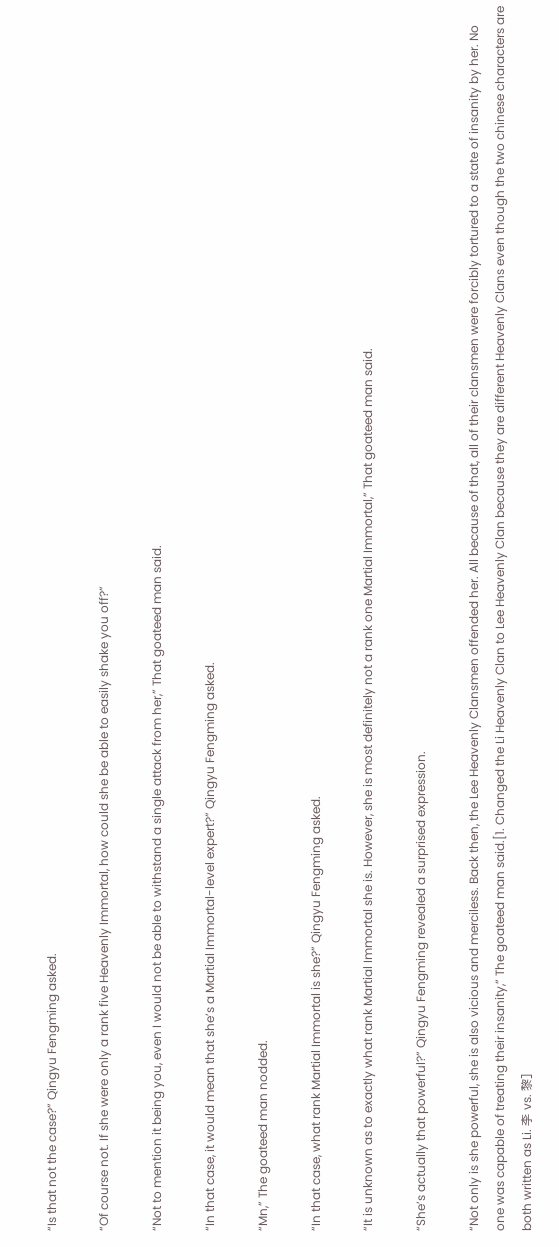“Is that not the case?” Qingyu Fengming asked.

“Of course not. If she were only a rank five Heavenly Immortal, how could she be able to easily shake you off?”

“Not to mention it being you, even I would not be able to withstand a single attack from her,” That goateed man said.

“In that case, it would mean that she’s a Martial Immortal-level expert?” Qingyu Fengming asked.

“Mn,” The goateed man nodded.

“In that case, what rank Martial Immortal is she?” Qingyu Fengming asked.

“It is unknown as to exactly what rank Martial Immortal she is. However, she is most definitely not a rank one Martial Immortal,” That goateed man said.

“She’s actually that powerful?” Qingyu Fengming revealed a surprised expression.

“Not only is she powerful, she is also vicious and merciless. Back then, the Lee Heavenly Clansmen offended her. All because of that, all of their clansmen were forcibly tortured to a state of insanity by her. No one was capable of treating their insanity,” The goateed man said.[1. Changed the Li Heavenly Clan to Lee Heavenly Clan because they are different Heavenly Clans even though the two chinese characters are both written as Li. 李 vs. 黎]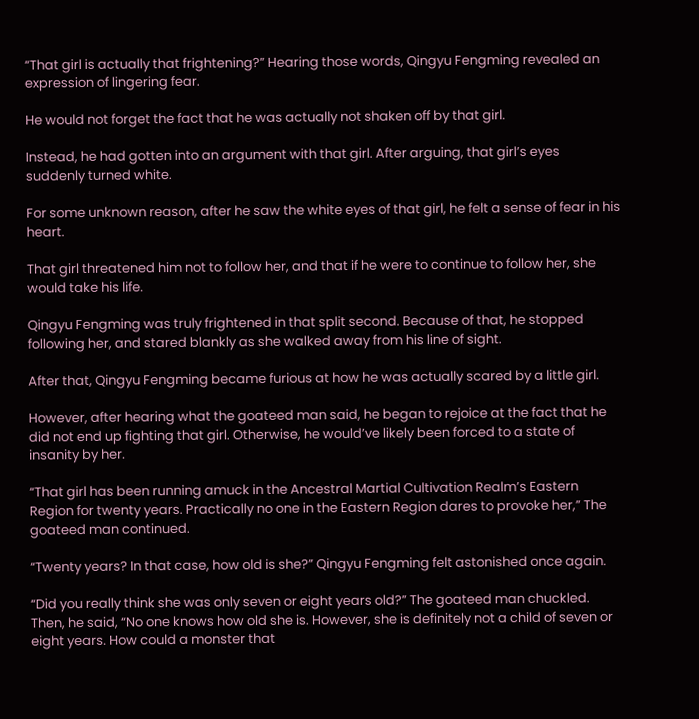“That girl is actually that frightening?” Hearing those words, Qingyu Fengming revealed an expression of lingering fear.

He would not forget the fact that he was actually not shaken off by that girl.

Instead, he had gotten into an argument with that girl. After arguing, that girl’s eyes suddenly turned white.

For some unknown reason, after he saw the white eyes of that girl, he felt a sense of fear in his heart.

That girl threatened him not to follow her, and that if he were to continue to follow her, she would take his life.

Qingyu Fengming was truly frightened in that split second. Because of that, he stopped following her, and stared blankly as she walked away from his line of sight.

After that, Qingyu Fengming became furious at how he was actually scared by a little girl.

However, after hearing what the goateed man said, he began to rejoice at the fact that he did not end up fighting that girl. Otherwise, he would’ve likely been forced to a state of insanity by her.

“That girl has been running amuck in the Ancestral Martial Cultivation Realm’s Eastern Region for twenty years. Practically no one in the Eastern Region dares to provoke her,” The goateed man continued.

“Twenty years? In that case, how old is she?” Qingyu Fengming felt astonished once again.

“Did you really think she was only seven or eight years old?” The goateed man chuckled. Then, he said, “No one knows how old she is. However, she is definitely not a child of seven or eight years. How could a monster that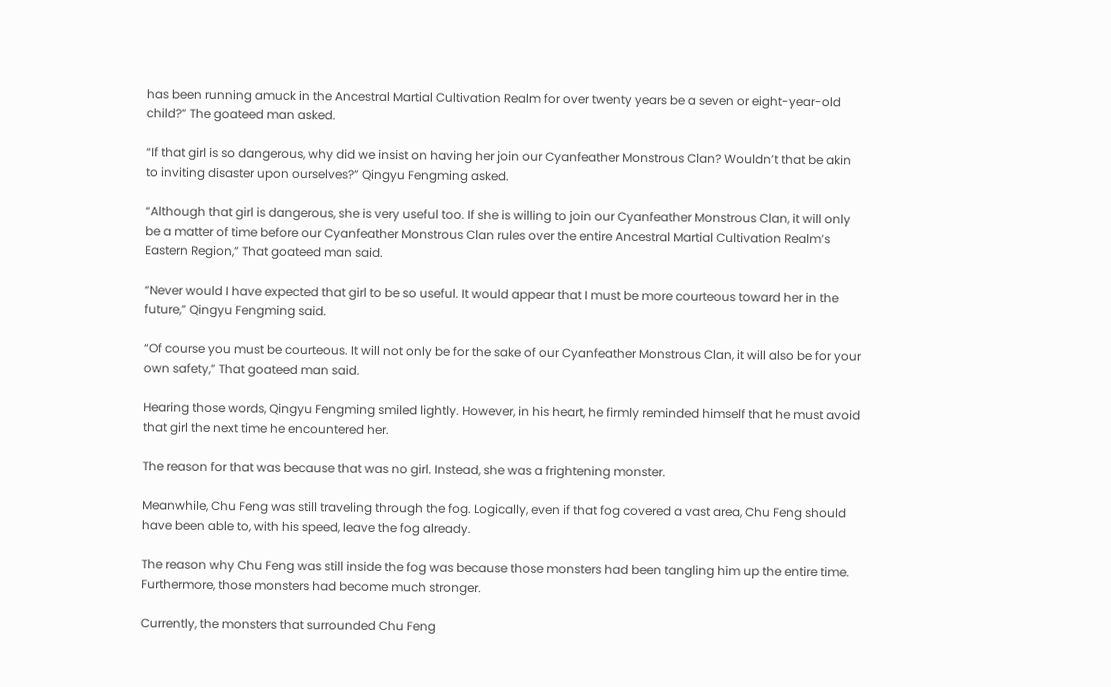has been running amuck in the Ancestral Martial Cultivation Realm for over twenty years be a seven or eight-year-old child?” The goateed man asked.

“If that girl is so dangerous, why did we insist on having her join our Cyanfeather Monstrous Clan? Wouldn’t that be akin to inviting disaster upon ourselves?” Qingyu Fengming asked.

“Although that girl is dangerous, she is very useful too. If she is willing to join our Cyanfeather Monstrous Clan, it will only be a matter of time before our Cyanfeather Monstrous Clan rules over the entire Ancestral Martial Cultivation Realm’s Eastern Region,” That goateed man said.

“Never would I have expected that girl to be so useful. It would appear that I must be more courteous toward her in the future,” Qingyu Fengming said.

“Of course you must be courteous. It will not only be for the sake of our Cyanfeather Monstrous Clan, it will also be for your own safety,” That goateed man said.

Hearing those words, Qingyu Fengming smiled lightly. However, in his heart, he firmly reminded himself that he must avoid that girl the next time he encountered her.

The reason for that was because that was no girl. Instead, she was a frightening monster.

Meanwhile, Chu Feng was still traveling through the fog. Logically, even if that fog covered a vast area, Chu Feng should have been able to, with his speed, leave the fog already.

The reason why Chu Feng was still inside the fog was because those monsters had been tangling him up the entire time. Furthermore, those monsters had become much stronger.

Currently, the monsters that surrounded Chu Feng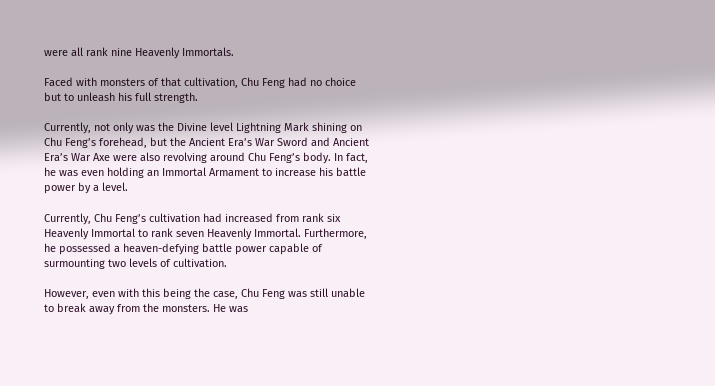were all rank nine Heavenly Immortals.

Faced with monsters of that cultivation, Chu Feng had no choice but to unleash his full strength.

Currently, not only was the Divine level Lightning Mark shining on Chu Feng’s forehead, but the Ancient Era’s War Sword and Ancient Era’s War Axe were also revolving around Chu Feng’s body. In fact, he was even holding an Immortal Armament to increase his battle power by a level.

Currently, Chu Feng’s cultivation had increased from rank six Heavenly Immortal to rank seven Heavenly Immortal. Furthermore, he possessed a heaven-defying battle power capable of surmounting two levels of cultivation.

However, even with this being the case, Chu Feng was still unable to break away from the monsters. He was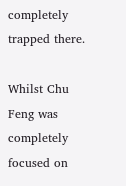completely trapped there.

Whilst Chu Feng was completely focused on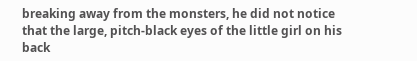breaking away from the monsters, he did not notice that the large, pitch-black eyes of the little girl on his back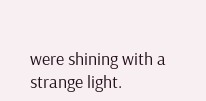were shining with a strange light.